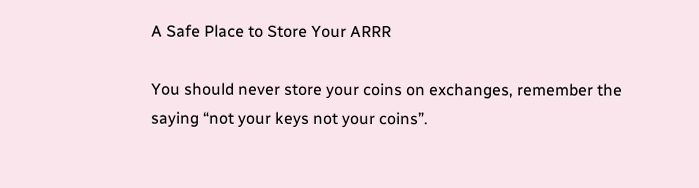A Safe Place to Store Your ARRR

You should never store your coins on exchanges, remember the saying “not your keys not your coins”.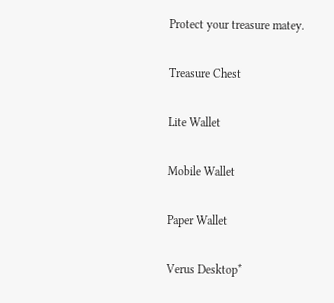Protect your treasure matey.

Treasure Chest

Lite Wallet

Mobile Wallet

Paper Wallet

Verus Desktop*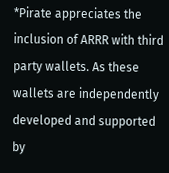*Pirate appreciates the inclusion of ARRR with third party wallets. As these wallets are independently developed and supported by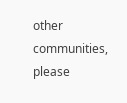other communities, please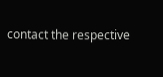contact the respective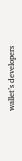wallet’s developers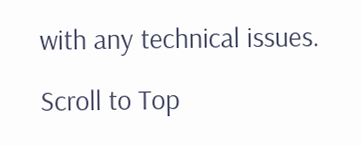with any technical issues.

Scroll to Top